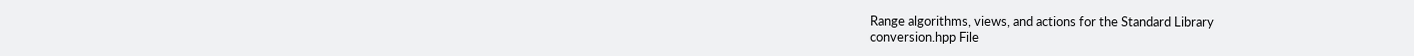Range algorithms, views, and actions for the Standard Library
conversion.hpp File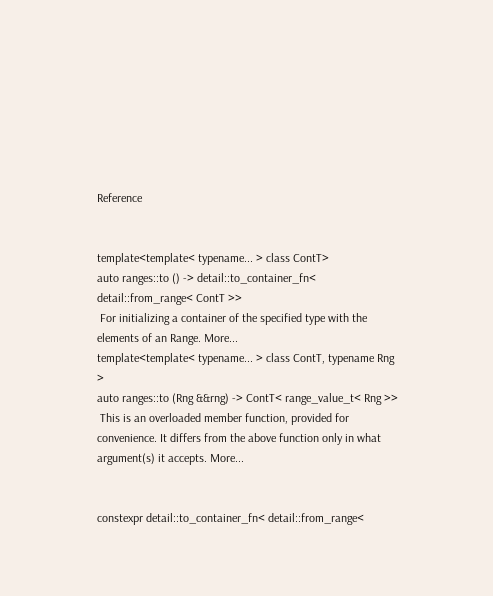Reference


template<template< typename... > class ContT>
auto ranges::to () -> detail::to_container_fn< detail::from_range< ContT >>
 For initializing a container of the specified type with the elements of an Range. More...
template<template< typename... > class ContT, typename Rng >
auto ranges::to (Rng &&rng) -> ContT< range_value_t< Rng >>
 This is an overloaded member function, provided for convenience. It differs from the above function only in what argument(s) it accepts. More...


constexpr detail::to_container_fn< detail::from_range<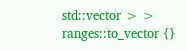std::vector > > ranges::to_vector {}